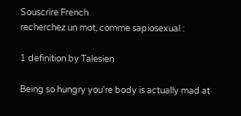Souscrire French
recherchez un mot, comme sapiosexual :

1 definition by Talesien

Being so hungry you're body is actually mad at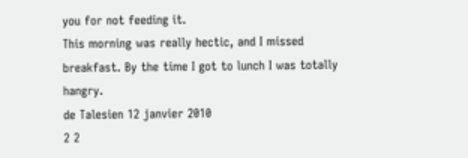you for not feeding it.
This morning was really hectic, and I missed breakfast. By the time I got to lunch I was totally hangry.
de Talesien 12 janvier 2010
2 2